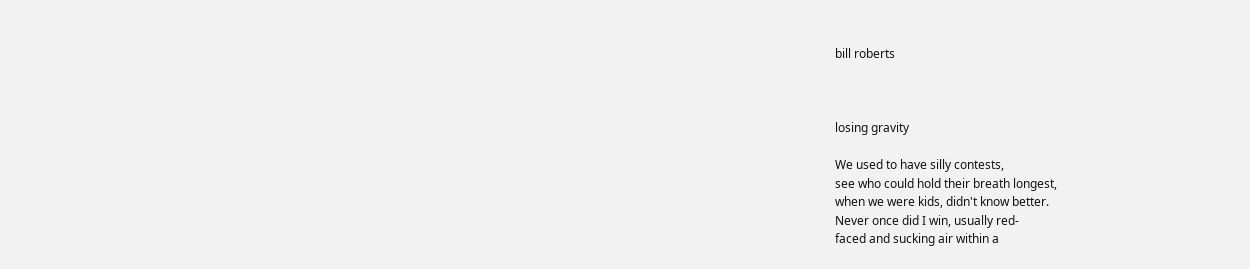bill roberts



losing gravity

We used to have silly contests,
see who could hold their breath longest,
when we were kids, didn't know better.
Never once did I win, usually red-
faced and sucking air within a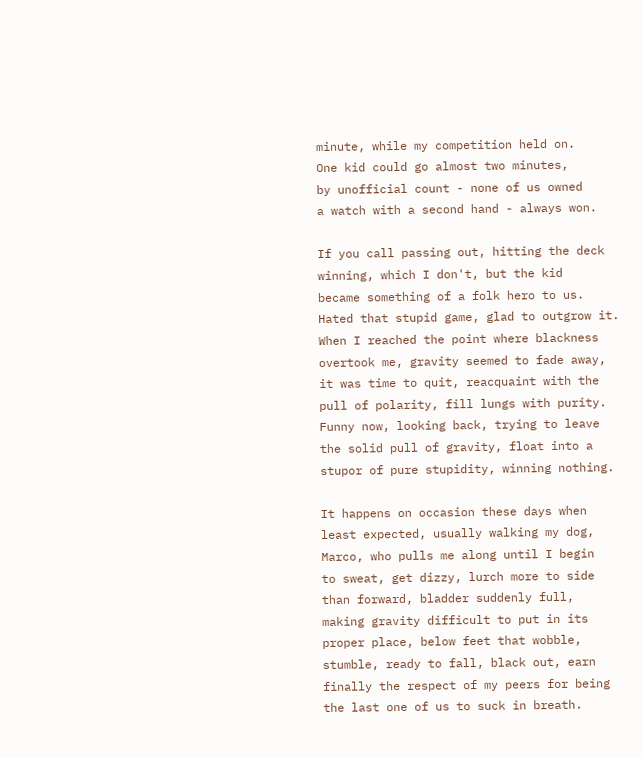minute, while my competition held on.
One kid could go almost two minutes,
by unofficial count - none of us owned
a watch with a second hand - always won.

If you call passing out, hitting the deck
winning, which I don't, but the kid
became something of a folk hero to us.
Hated that stupid game, glad to outgrow it.
When I reached the point where blackness
overtook me, gravity seemed to fade away,
it was time to quit, reacquaint with the
pull of polarity, fill lungs with purity.
Funny now, looking back, trying to leave
the solid pull of gravity, float into a
stupor of pure stupidity, winning nothing.

It happens on occasion these days when
least expected, usually walking my dog,
Marco, who pulls me along until I begin
to sweat, get dizzy, lurch more to side
than forward, bladder suddenly full,
making gravity difficult to put in its
proper place, below feet that wobble,
stumble, ready to fall, black out, earn
finally the respect of my peers for being
the last one of us to suck in breath.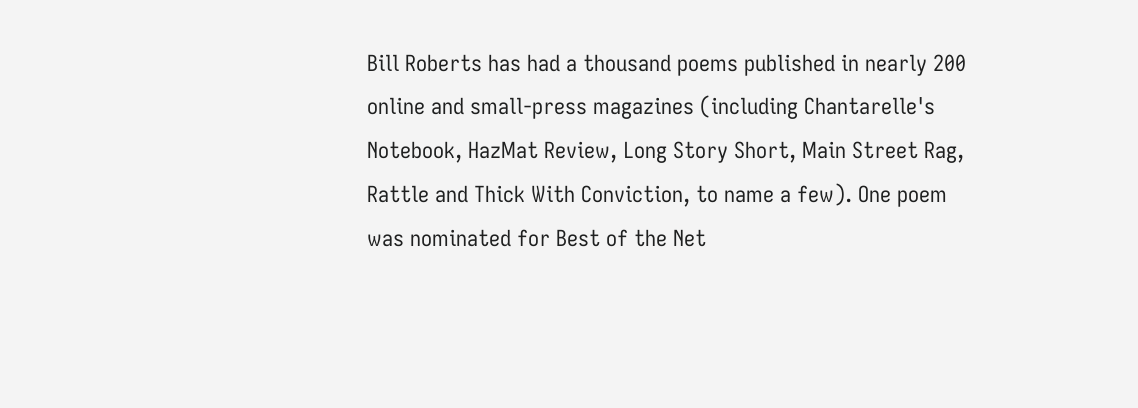Bill Roberts has had a thousand poems published in nearly 200 online and small-press magazines (including Chantarelle's Notebook, HazMat Review, Long Story Short, Main Street Rag, Rattle and Thick With Conviction, to name a few). One poem was nominated for Best of the Net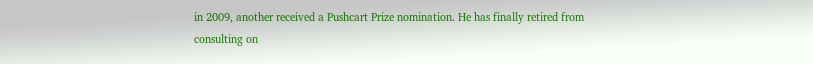in 2009, another received a Pushcart Prize nomination. He has finally retired from consulting on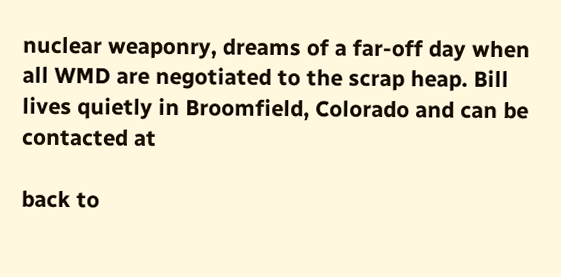nuclear weaponry, dreams of a far-off day when all WMD are negotiated to the scrap heap. Bill lives quietly in Broomfield, Colorado and can be contacted at

back to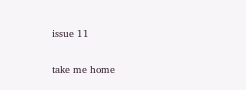issue 11

take me home